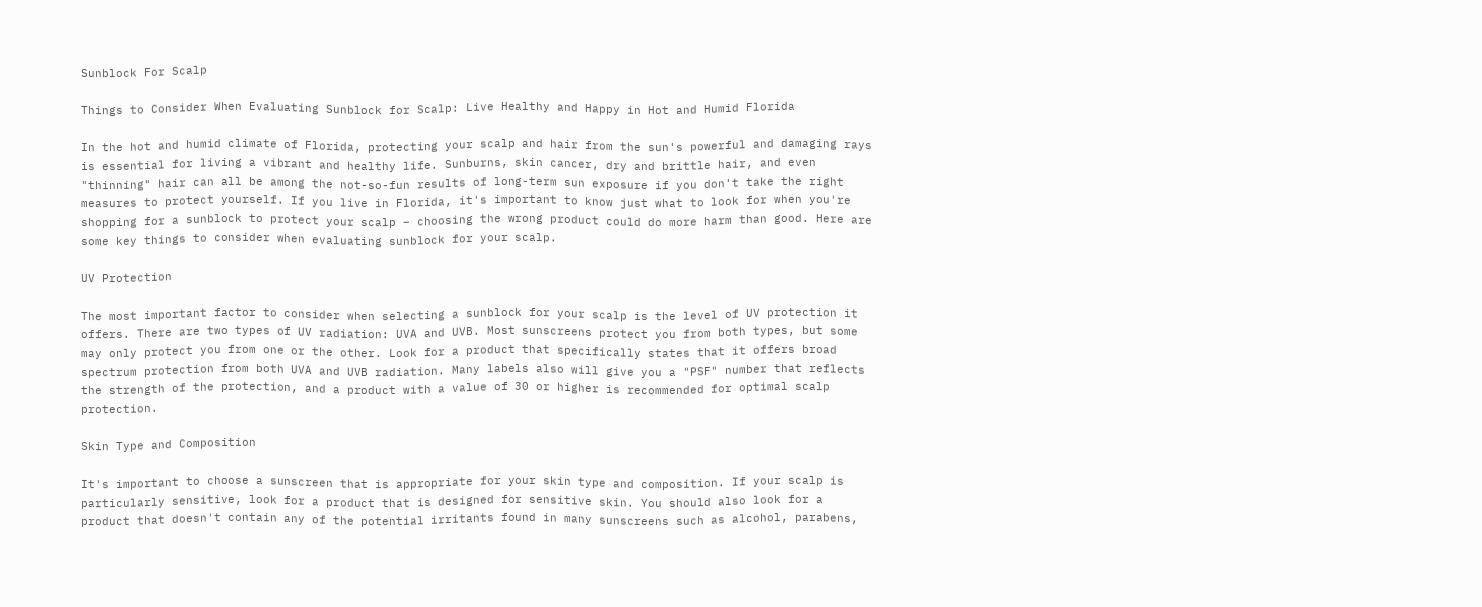Sunblock For Scalp

Things to Consider When Evaluating Sunblock for Scalp: Live Healthy and Happy in Hot and Humid Florida

In the hot and humid climate of Florida, protecting your scalp and hair from the sun's powerful and damaging rays is essential for living a vibrant and healthy life. Sunburns, skin cancer, dry and brittle hair, and even "thinning" hair can all be among the not-so-fun results of long-term sun exposure if you don't take the right measures to protect yourself. If you live in Florida, it's important to know just what to look for when you're shopping for a sunblock to protect your scalp – choosing the wrong product could do more harm than good. Here are some key things to consider when evaluating sunblock for your scalp.

UV Protection

The most important factor to consider when selecting a sunblock for your scalp is the level of UV protection it offers. There are two types of UV radiation: UVA and UVB. Most sunscreens protect you from both types, but some may only protect you from one or the other. Look for a product that specifically states that it offers broad spectrum protection from both UVA and UVB radiation. Many labels also will give you a "PSF" number that reflects the strength of the protection, and a product with a value of 30 or higher is recommended for optimal scalp protection.

Skin Type and Composition

It's important to choose a sunscreen that is appropriate for your skin type and composition. If your scalp is particularly sensitive, look for a product that is designed for sensitive skin. You should also look for a product that doesn't contain any of the potential irritants found in many sunscreens such as alcohol, parabens,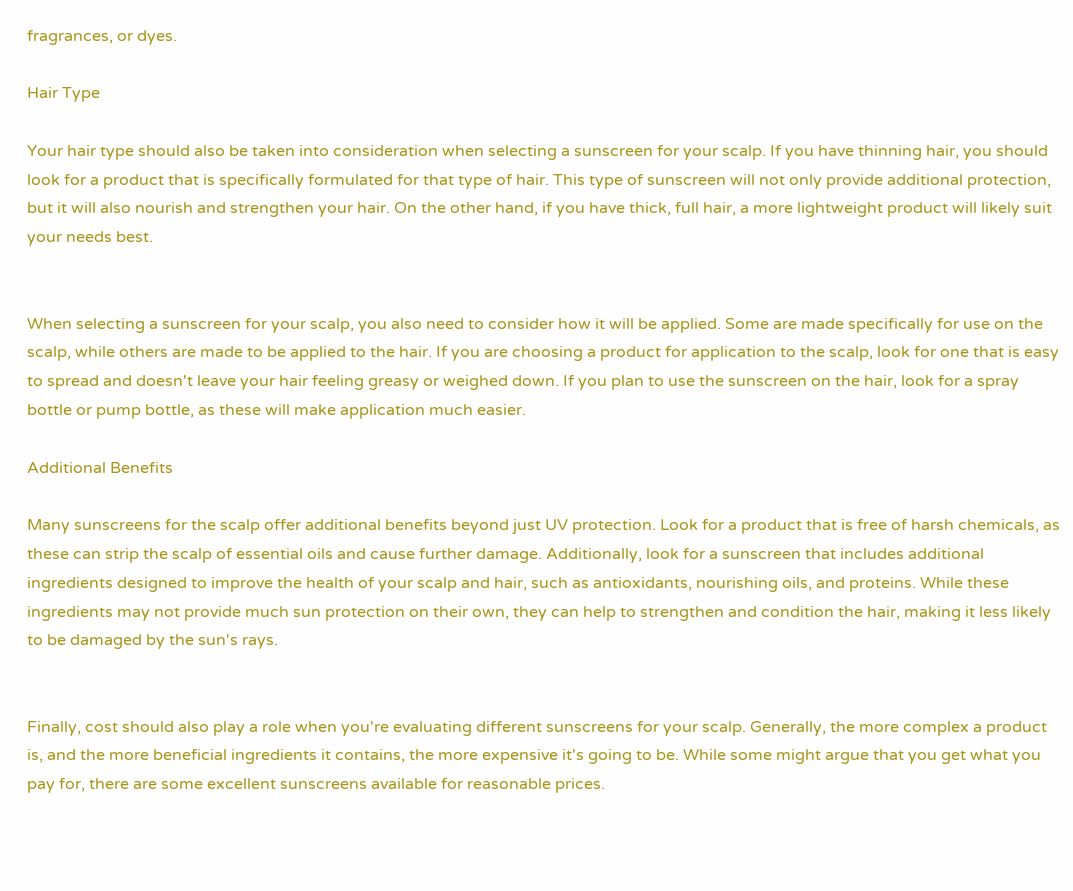fragrances, or dyes.

Hair Type

Your hair type should also be taken into consideration when selecting a sunscreen for your scalp. If you have thinning hair, you should look for a product that is specifically formulated for that type of hair. This type of sunscreen will not only provide additional protection, but it will also nourish and strengthen your hair. On the other hand, if you have thick, full hair, a more lightweight product will likely suit your needs best.


When selecting a sunscreen for your scalp, you also need to consider how it will be applied. Some are made specifically for use on the scalp, while others are made to be applied to the hair. If you are choosing a product for application to the scalp, look for one that is easy to spread and doesn't leave your hair feeling greasy or weighed down. If you plan to use the sunscreen on the hair, look for a spray bottle or pump bottle, as these will make application much easier.

Additional Benefits

Many sunscreens for the scalp offer additional benefits beyond just UV protection. Look for a product that is free of harsh chemicals, as these can strip the scalp of essential oils and cause further damage. Additionally, look for a sunscreen that includes additional ingredients designed to improve the health of your scalp and hair, such as antioxidants, nourishing oils, and proteins. While these ingredients may not provide much sun protection on their own, they can help to strengthen and condition the hair, making it less likely to be damaged by the sun's rays.


Finally, cost should also play a role when you're evaluating different sunscreens for your scalp. Generally, the more complex a product is, and the more beneficial ingredients it contains, the more expensive it's going to be. While some might argue that you get what you pay for, there are some excellent sunscreens available for reasonable prices.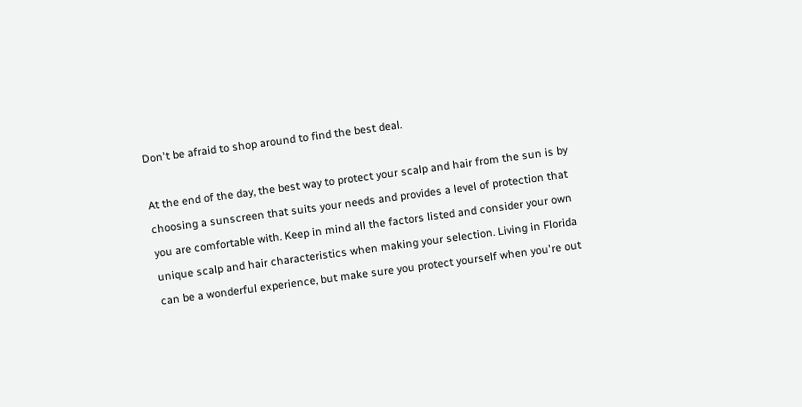Don't be afraid to shop around to find the best deal.

At the end of the day, the best way to protect your scalp and hair from the sun is by choosing a sunscreen that suits your needs and provides a level of protection that you are comfortable with. Keep in mind all the factors listed and consider your own unique scalp and hair characteristics when making your selection. Living in Florida can be a wonderful experience, but make sure you protect yourself when you're out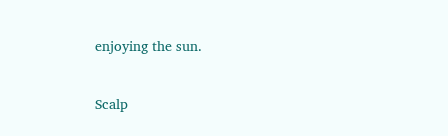enjoying the sun.


Scalp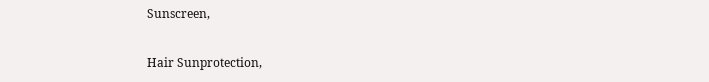Sunscreen,

Hair Sunprotection,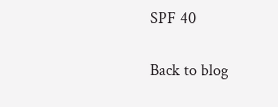SPF 40

Back to blog